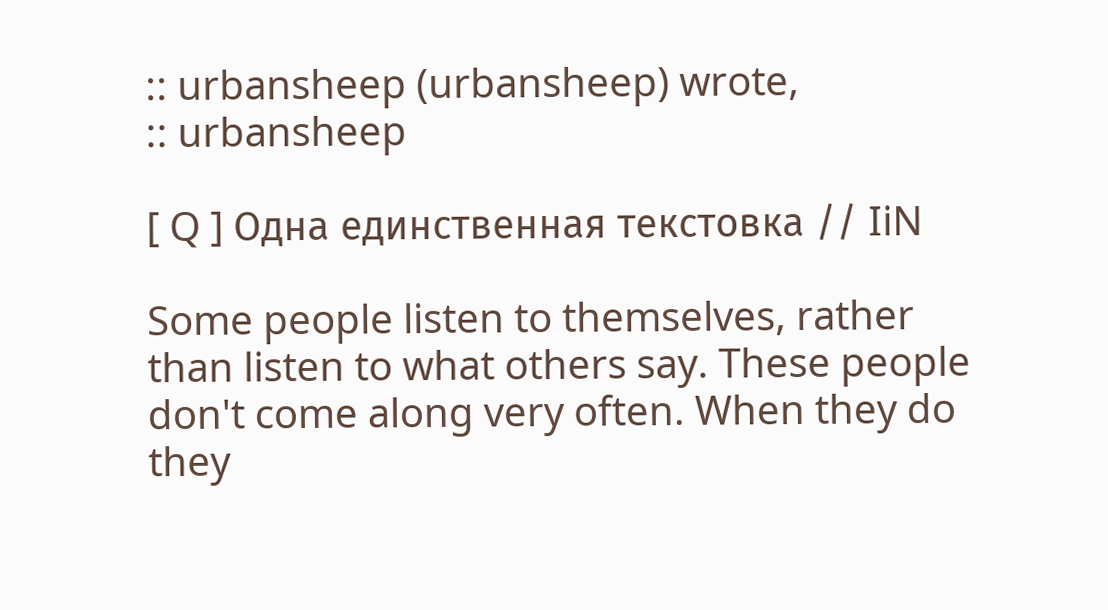:: urbansheep (urbansheep) wrote,
:: urbansheep

[ Q ] Одна единственная текстовка // IiN

Some people listen to themselves, rather than listen to what others say. These people don't come along very often. When they do they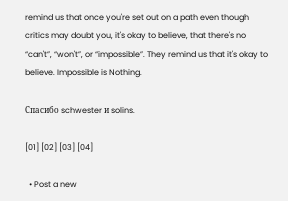remind us that once you're set out on a path even though critics may doubt you, it's okay to believe, that there's no “can't”, “won't”, or “impossible”. They remind us that it's okay to believe. Impossible is Nothing.

Спасибо schwester и solins.

[01] [02] [03] [04]

  • Post a new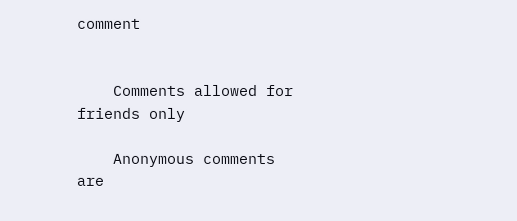comment


    Comments allowed for friends only

    Anonymous comments are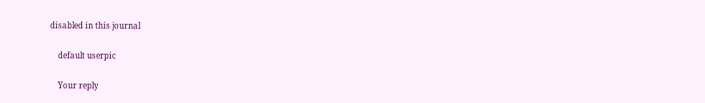disabled in this journal

    default userpic

    Your reply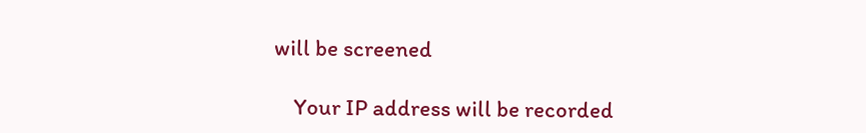will be screened

    Your IP address will be recorded